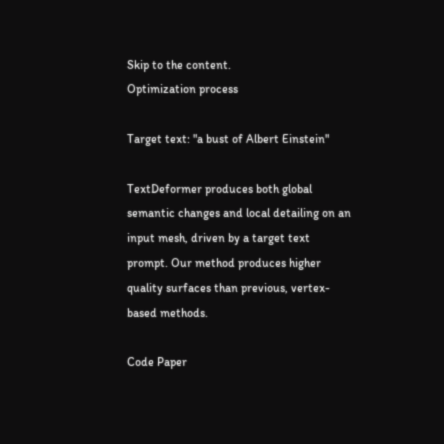Skip to the content.
Optimization process

Target text: "a bust of Albert Einstein"

TextDeformer produces both global semantic changes and local detailing on an input mesh, driven by a target text prompt. Our method produces higher quality surfaces than previous, vertex-based methods.

Code Paper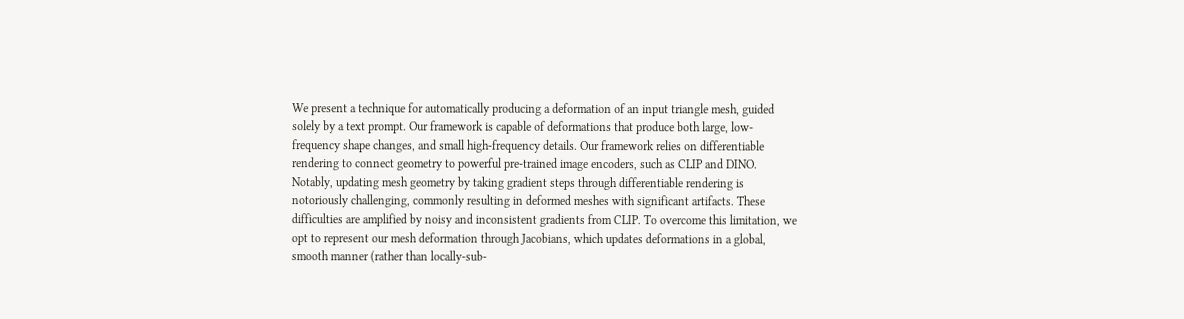We present a technique for automatically producing a deformation of an input triangle mesh, guided solely by a text prompt. Our framework is capable of deformations that produce both large, low-frequency shape changes, and small high-frequency details. Our framework relies on differentiable rendering to connect geometry to powerful pre-trained image encoders, such as CLIP and DINO. Notably, updating mesh geometry by taking gradient steps through differentiable rendering is notoriously challenging, commonly resulting in deformed meshes with significant artifacts. These difficulties are amplified by noisy and inconsistent gradients from CLIP. To overcome this limitation, we opt to represent our mesh deformation through Jacobians, which updates deformations in a global, smooth manner (rather than locally-sub-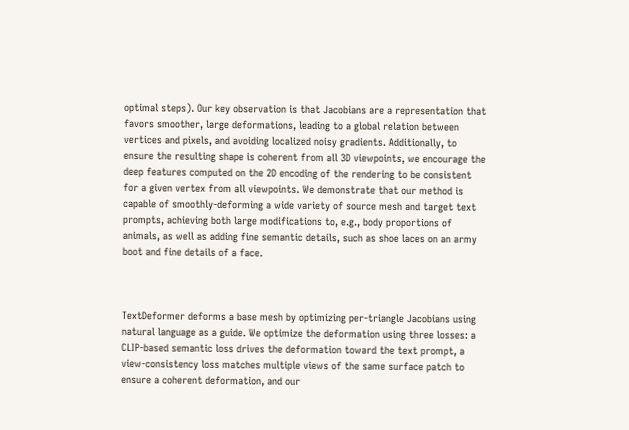optimal steps). Our key observation is that Jacobians are a representation that favors smoother, large deformations, leading to a global relation between vertices and pixels, and avoiding localized noisy gradients. Additionally, to ensure the resulting shape is coherent from all 3D viewpoints, we encourage the deep features computed on the 2D encoding of the rendering to be consistent for a given vertex from all viewpoints. We demonstrate that our method is capable of smoothly-deforming a wide variety of source mesh and target text prompts, achieving both large modifications to, e.g., body proportions of animals, as well as adding fine semantic details, such as shoe laces on an army boot and fine details of a face.



TextDeformer deforms a base mesh by optimizing per-triangle Jacobians using natural language as a guide. We optimize the deformation using three losses: a CLIP-based semantic loss drives the deformation toward the text prompt, a view-consistency loss matches multiple views of the same surface patch to ensure a coherent deformation, and our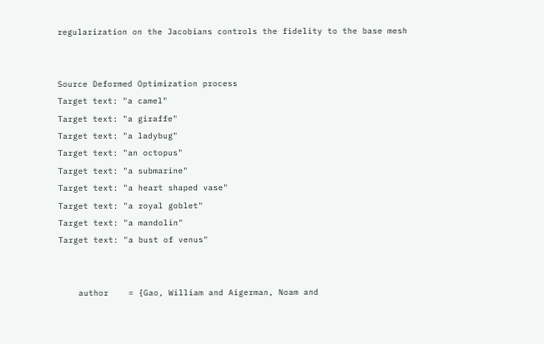regularization on the Jacobians controls the fidelity to the base mesh


Source Deformed Optimization process
Target text: "a camel"
Target text: "a giraffe"
Target text: "a ladybug"
Target text: "an octopus"
Target text: "a submarine"
Target text: "a heart shaped vase"
Target text: "a royal goblet"
Target text: "a mandolin"
Target text: "a bust of venus"


    author    = {Gao, William and Aigerman, Noam and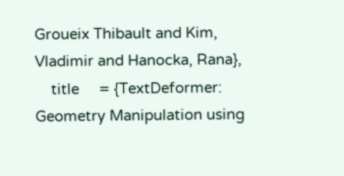Groueix Thibault and Kim, Vladimir and Hanocka, Rana},
    title     = {TextDeformer: Geometry Manipulation using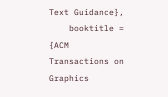Text Guidance},
    booktitle = {ACM Transactions on Graphics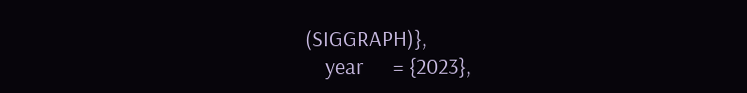(SIGGRAPH)},
    year      = {2023},